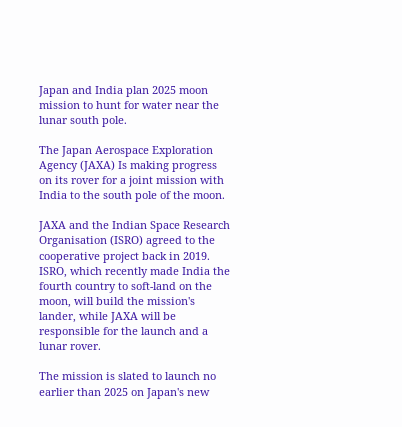Japan and India plan 2025 moon mission to hunt for water near the lunar south pole.

The Japan Aerospace Exploration Agency (JAXA) Is making progress on its rover for a joint mission with India to the south pole of the moon.

JAXA and the Indian Space Research Organisation (ISRO) agreed to the cooperative project back in 2019. ISRO, which recently made India the fourth country to soft-land on the moon, will build the mission's lander, while JAXA will be responsible for the launch and a lunar rover.

The mission is slated to launch no earlier than 2025 on Japan's new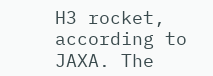H3 rocket, according to JAXA. The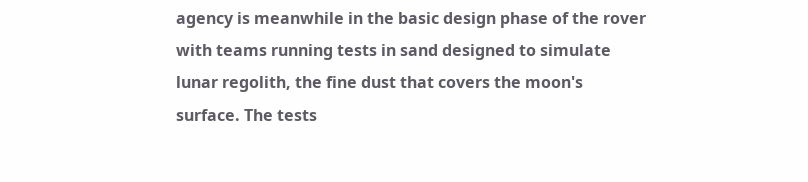agency is meanwhile in the basic design phase of the rover with teams running tests in sand designed to simulate lunar regolith, the fine dust that covers the moon's surface. The tests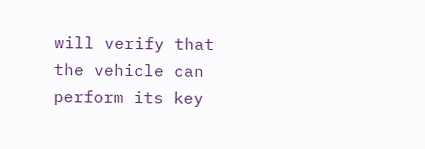will verify that the vehicle can perform its key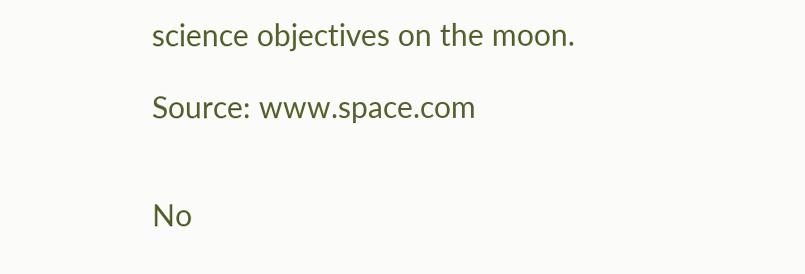science objectives on the moon.

Source: www.space.com


No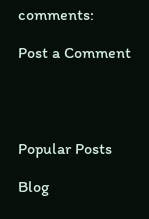comments:

Post a Comment




Popular Posts

Blog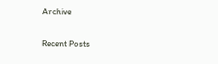Archive

Recent Posts